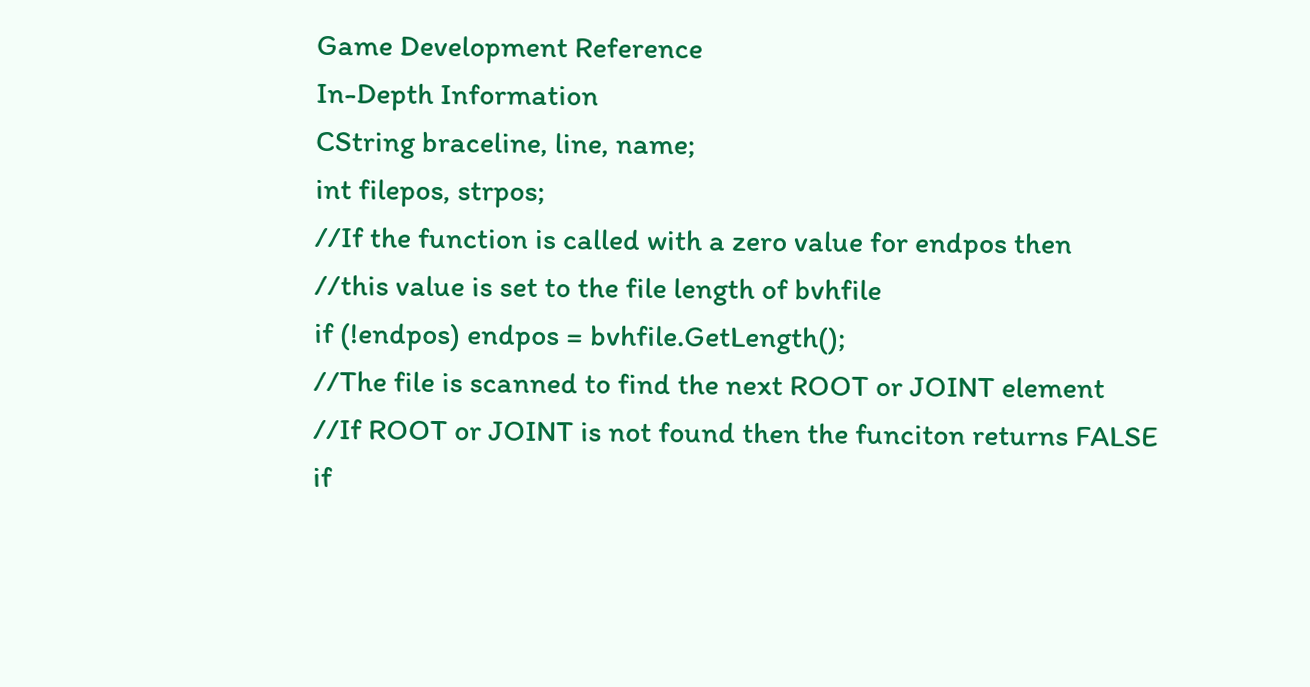Game Development Reference
In-Depth Information
CString braceline, line, name;
int filepos, strpos;
//If the function is called with a zero value for endpos then
//this value is set to the file length of bvhfile
if (!endpos) endpos = bvhfile.GetLength();
//The file is scanned to find the next ROOT or JOINT element
//If ROOT or JOINT is not found then the funciton returns FALSE
if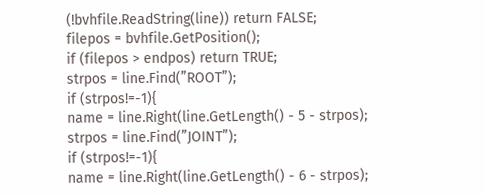(!bvhfile.ReadString(line)) return FALSE;
filepos = bvhfile.GetPosition();
if (filepos > endpos) return TRUE;
strpos = line.Find(”ROOT”);
if (strpos!=-1){
name = line.Right(line.GetLength() - 5 - strpos);
strpos = line.Find(”JOINT”);
if (strpos!=-1){
name = line.Right(line.GetLength() - 6 - strpos);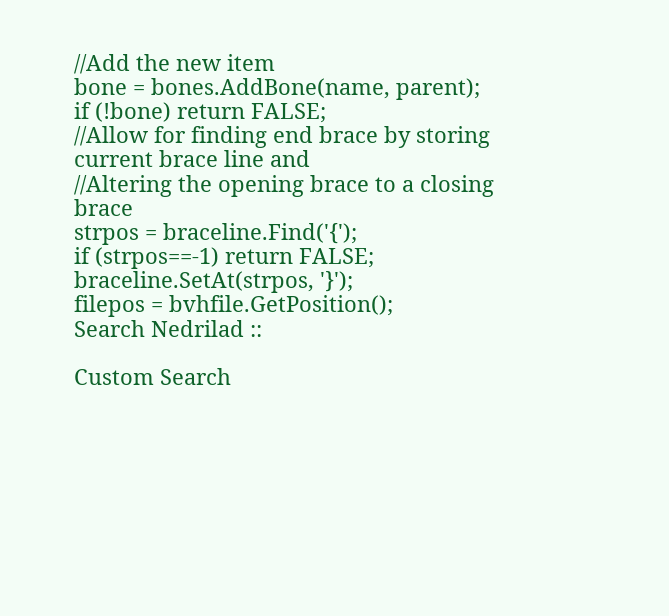//Add the new item
bone = bones.AddBone(name, parent);
if (!bone) return FALSE;
//Allow for finding end brace by storing current brace line and
//Altering the opening brace to a closing brace
strpos = braceline.Find('{');
if (strpos==-1) return FALSE;
braceline.SetAt(strpos, '}');
filepos = bvhfile.GetPosition();
Search Nedrilad ::

Custom Search